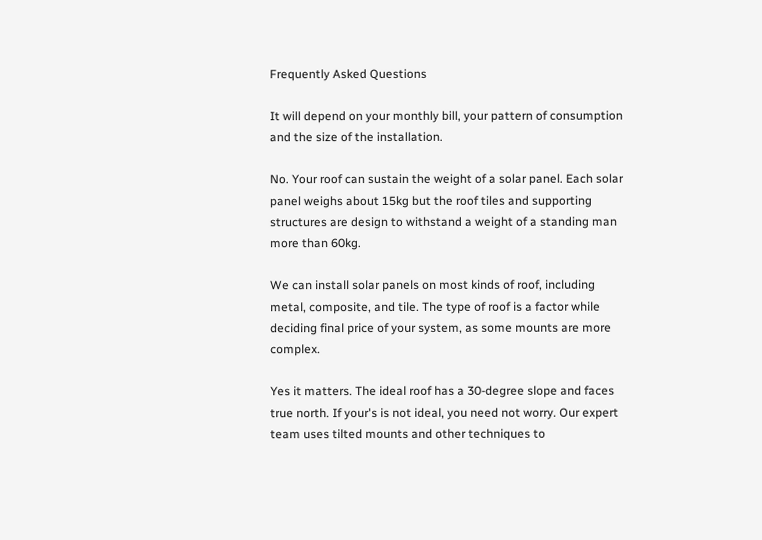Frequently Asked Questions

It will depend on your monthly bill, your pattern of consumption and the size of the installation.

No. Your roof can sustain the weight of a solar panel. Each solar panel weighs about 15kg but the roof tiles and supporting structures are design to withstand a weight of a standing man more than 60kg.

We can install solar panels on most kinds of roof, including metal, composite, and tile. The type of roof is a factor while deciding final price of your system, as some mounts are more complex.

Yes it matters. The ideal roof has a 30-degree slope and faces true north. If your's is not ideal, you need not worry. Our expert team uses tilted mounts and other techniques to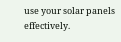use your solar panels effectively.